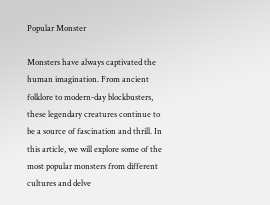Popular Monster

Monsters have always captivated the human imagination. From ancient folklore to modern-day blockbusters, these legendary creatures continue to be a source of fascination and thrill. In this article, we will explore some of the most popular monsters from different cultures and delve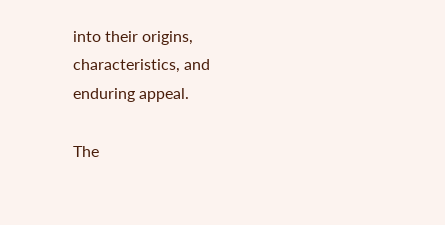into their origins, characteristics, and enduring appeal.

The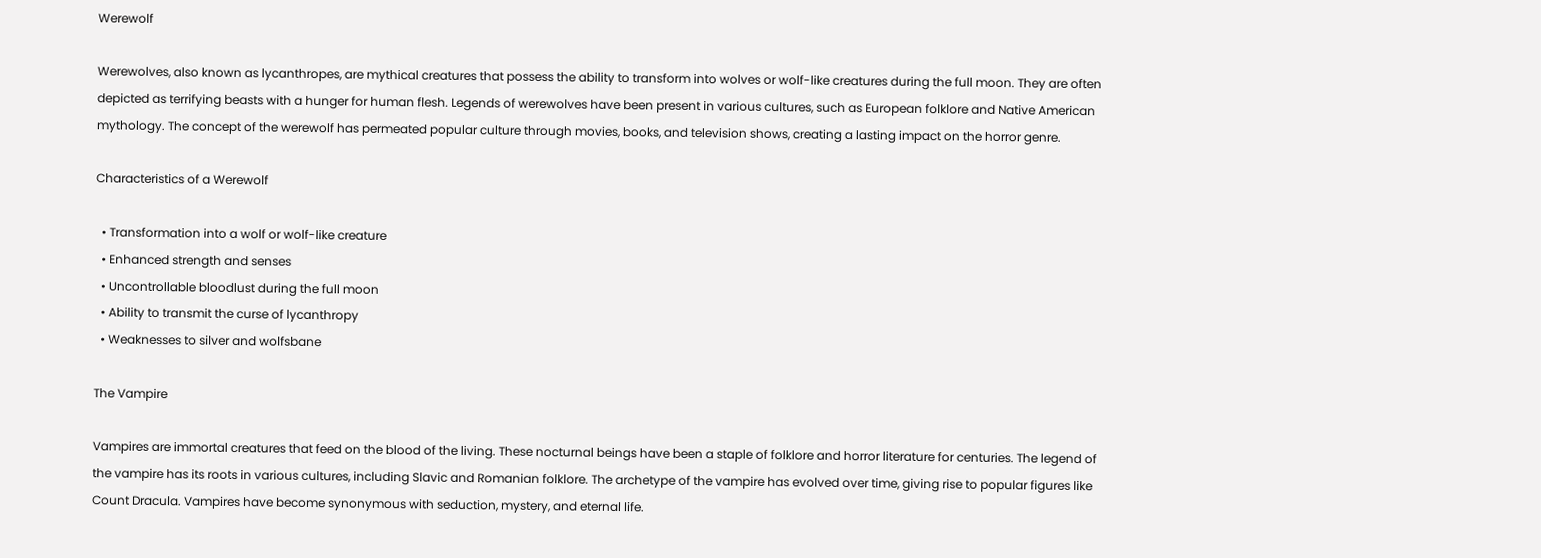Werewolf

Werewolves, also known as lycanthropes, are mythical creatures that possess the ability to transform into wolves or wolf-like creatures during the full moon. They are often depicted as terrifying beasts with a hunger for human flesh. Legends of werewolves have been present in various cultures, such as European folklore and Native American mythology. The concept of the werewolf has permeated popular culture through movies, books, and television shows, creating a lasting impact on the horror genre.

Characteristics of a Werewolf

  • Transformation into a wolf or wolf-like creature
  • Enhanced strength and senses
  • Uncontrollable bloodlust during the full moon
  • Ability to transmit the curse of lycanthropy
  • Weaknesses to silver and wolfsbane

The Vampire

Vampires are immortal creatures that feed on the blood of the living. These nocturnal beings have been a staple of folklore and horror literature for centuries. The legend of the vampire has its roots in various cultures, including Slavic and Romanian folklore. The archetype of the vampire has evolved over time, giving rise to popular figures like Count Dracula. Vampires have become synonymous with seduction, mystery, and eternal life.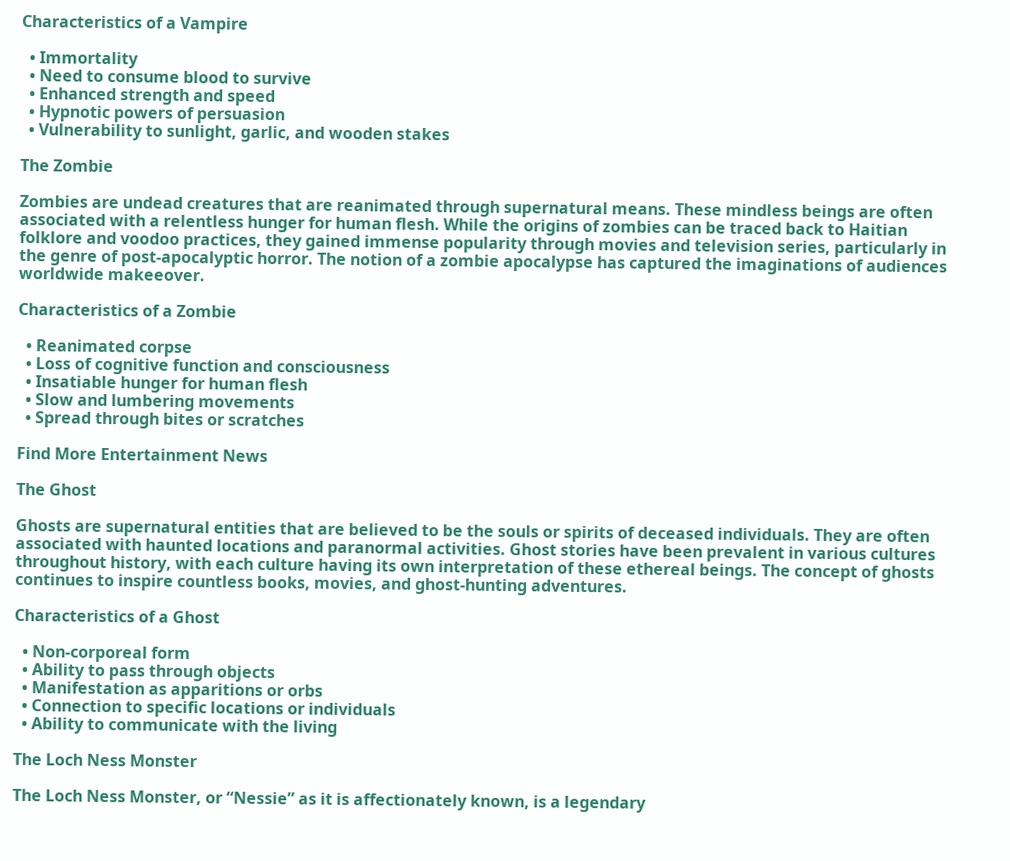Characteristics of a Vampire

  • Immortality
  • Need to consume blood to survive
  • Enhanced strength and speed
  • Hypnotic powers of persuasion
  • Vulnerability to sunlight, garlic, and wooden stakes

The Zombie

Zombies are undead creatures that are reanimated through supernatural means. These mindless beings are often associated with a relentless hunger for human flesh. While the origins of zombies can be traced back to Haitian folklore and voodoo practices, they gained immense popularity through movies and television series, particularly in the genre of post-apocalyptic horror. The notion of a zombie apocalypse has captured the imaginations of audiences worldwide makeeover.

Characteristics of a Zombie

  • Reanimated corpse
  • Loss of cognitive function and consciousness
  • Insatiable hunger for human flesh
  • Slow and lumbering movements
  • Spread through bites or scratches

Find More Entertainment News

The Ghost

Ghosts are supernatural entities that are believed to be the souls or spirits of deceased individuals. They are often associated with haunted locations and paranormal activities. Ghost stories have been prevalent in various cultures throughout history, with each culture having its own interpretation of these ethereal beings. The concept of ghosts continues to inspire countless books, movies, and ghost-hunting adventures.

Characteristics of a Ghost

  • Non-corporeal form
  • Ability to pass through objects
  • Manifestation as apparitions or orbs
  • Connection to specific locations or individuals
  • Ability to communicate with the living

The Loch Ness Monster

The Loch Ness Monster, or “Nessie” as it is affectionately known, is a legendary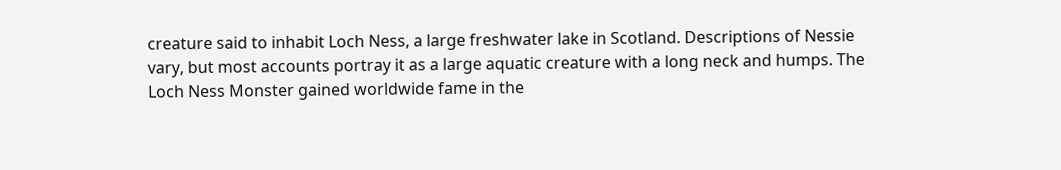creature said to inhabit Loch Ness, a large freshwater lake in Scotland. Descriptions of Nessie vary, but most accounts portray it as a large aquatic creature with a long neck and humps. The Loch Ness Monster gained worldwide fame in the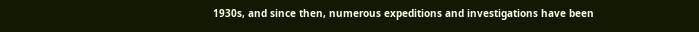1930s, and since then, numerous expeditions and investigations have been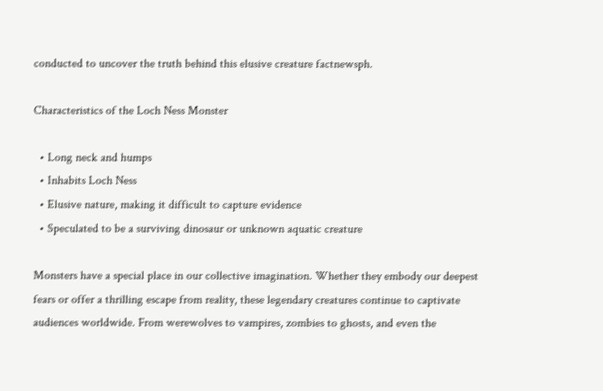conducted to uncover the truth behind this elusive creature factnewsph.

Characteristics of the Loch Ness Monster

  • Long neck and humps
  • Inhabits Loch Ness
  • Elusive nature, making it difficult to capture evidence
  • Speculated to be a surviving dinosaur or unknown aquatic creature

Monsters have a special place in our collective imagination. Whether they embody our deepest fears or offer a thrilling escape from reality, these legendary creatures continue to captivate audiences worldwide. From werewolves to vampires, zombies to ghosts, and even the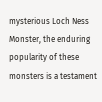mysterious Loch Ness Monster, the enduring popularity of these monsters is a testament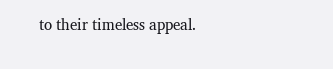to their timeless appeal.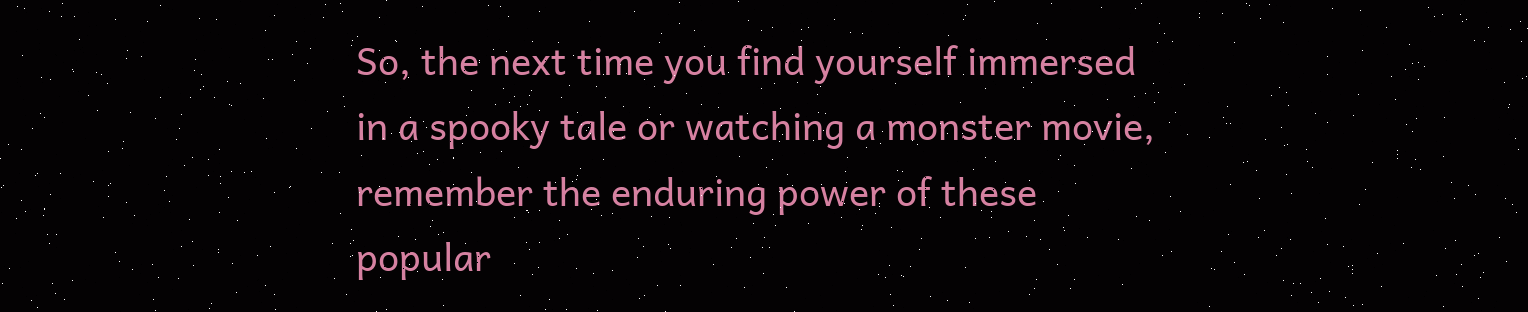So, the next time you find yourself immersed in a spooky tale or watching a monster movie, remember the enduring power of these popular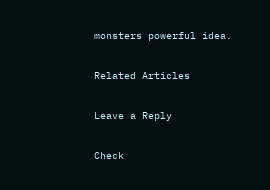monsters powerful idea.

Related Articles

Leave a Reply

Check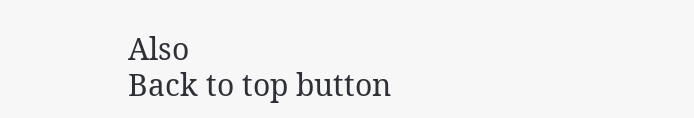Also
Back to top button